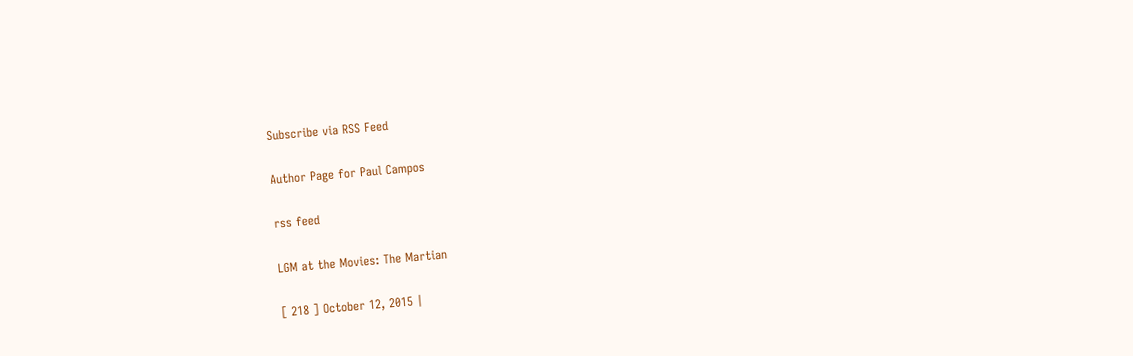Subscribe via RSS Feed

Author Page for Paul Campos

rss feed

LGM at the Movies: The Martian

[ 218 ] October 12, 2015 |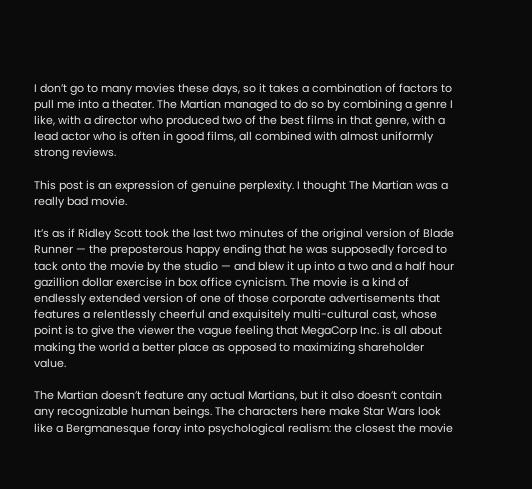I don’t go to many movies these days, so it takes a combination of factors to pull me into a theater. The Martian managed to do so by combining a genre I like, with a director who produced two of the best films in that genre, with a lead actor who is often in good films, all combined with almost uniformly strong reviews.

This post is an expression of genuine perplexity. I thought The Martian was a really bad movie.

It’s as if Ridley Scott took the last two minutes of the original version of Blade Runner — the preposterous happy ending that he was supposedly forced to tack onto the movie by the studio — and blew it up into a two and a half hour gazillion dollar exercise in box office cynicism. The movie is a kind of endlessly extended version of one of those corporate advertisements that features a relentlessly cheerful and exquisitely multi-cultural cast, whose point is to give the viewer the vague feeling that MegaCorp Inc. is all about making the world a better place as opposed to maximizing shareholder value.

The Martian doesn’t feature any actual Martians, but it also doesn’t contain any recognizable human beings. The characters here make Star Wars look like a Bergmanesque foray into psychological realism: the closest the movie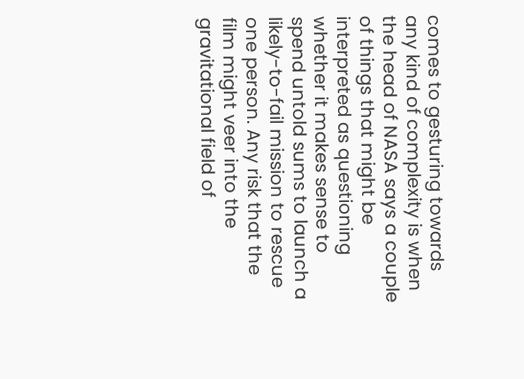comes to gesturing towards any kind of complexity is when the head of NASA says a couple of things that might be interpreted as questioning whether it makes sense to spend untold sums to launch a likely-to-fail mission to rescue one person. Any risk that the film might veer into the gravitational field of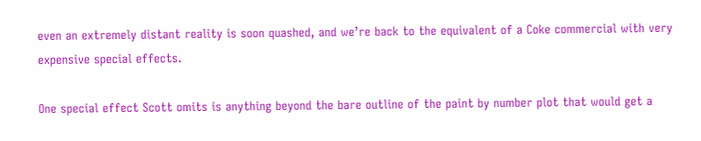even an extremely distant reality is soon quashed, and we’re back to the equivalent of a Coke commercial with very expensive special effects.

One special effect Scott omits is anything beyond the bare outline of the paint by number plot that would get a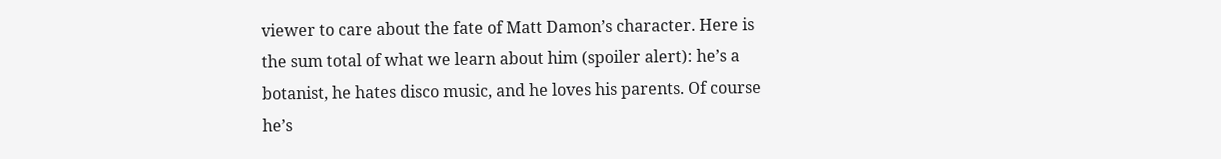viewer to care about the fate of Matt Damon’s character. Here is the sum total of what we learn about him (spoiler alert): he’s a botanist, he hates disco music, and he loves his parents. Of course he’s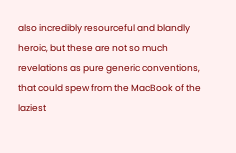also incredibly resourceful and blandly heroic, but these are not so much revelations as pure generic conventions, that could spew from the MacBook of the laziest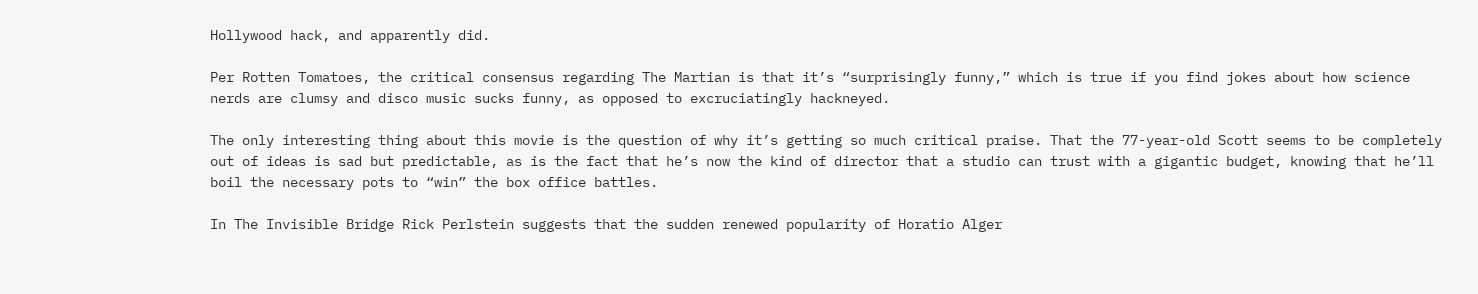Hollywood hack, and apparently did.

Per Rotten Tomatoes, the critical consensus regarding The Martian is that it’s “surprisingly funny,” which is true if you find jokes about how science nerds are clumsy and disco music sucks funny, as opposed to excruciatingly hackneyed.

The only interesting thing about this movie is the question of why it’s getting so much critical praise. That the 77-year-old Scott seems to be completely out of ideas is sad but predictable, as is the fact that he’s now the kind of director that a studio can trust with a gigantic budget, knowing that he’ll boil the necessary pots to “win” the box office battles.

In The Invisible Bridge Rick Perlstein suggests that the sudden renewed popularity of Horatio Alger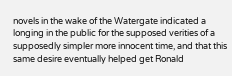novels in the wake of the Watergate indicated a longing in the public for the supposed verities of a supposedly simpler more innocent time, and that this same desire eventually helped get Ronald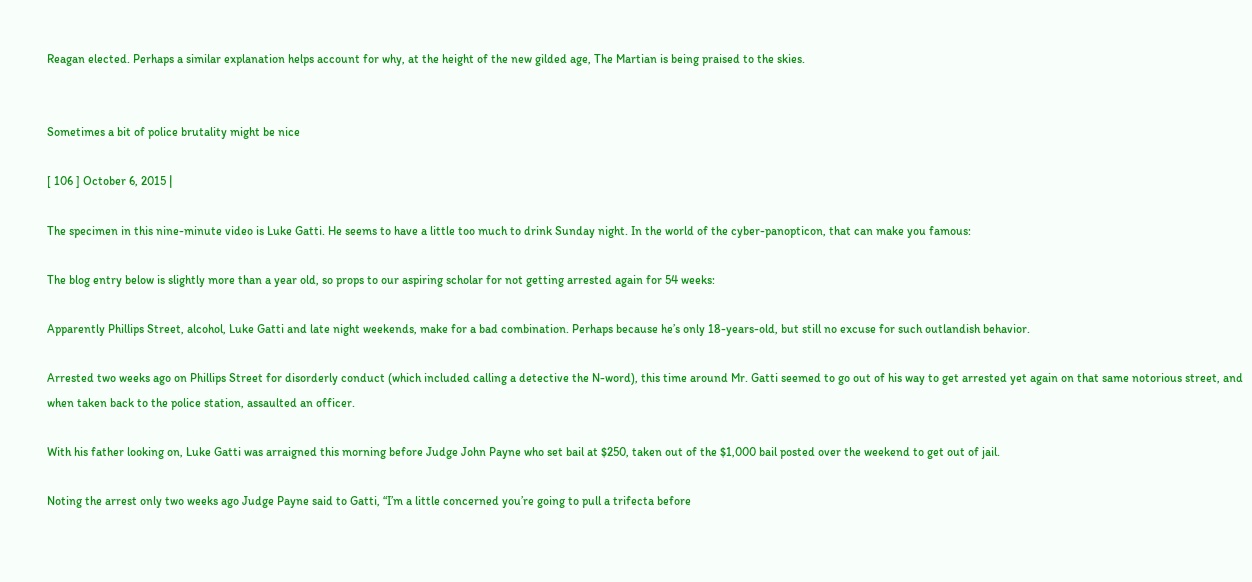Reagan elected. Perhaps a similar explanation helps account for why, at the height of the new gilded age, The Martian is being praised to the skies.


Sometimes a bit of police brutality might be nice

[ 106 ] October 6, 2015 |

The specimen in this nine-minute video is Luke Gatti. He seems to have a little too much to drink Sunday night. In the world of the cyber-panopticon, that can make you famous:

The blog entry below is slightly more than a year old, so props to our aspiring scholar for not getting arrested again for 54 weeks:

Apparently Phillips Street, alcohol, Luke Gatti and late night weekends, make for a bad combination. Perhaps because he’s only 18-years-old, but still no excuse for such outlandish behavior.

Arrested two weeks ago on Phillips Street for disorderly conduct (which included calling a detective the N-word), this time around Mr. Gatti seemed to go out of his way to get arrested yet again on that same notorious street, and when taken back to the police station, assaulted an officer.

With his father looking on, Luke Gatti was arraigned this morning before Judge John Payne who set bail at $250, taken out of the $1,000 bail posted over the weekend to get out of jail.

Noting the arrest only two weeks ago Judge Payne said to Gatti, “I’m a little concerned you’re going to pull a trifecta before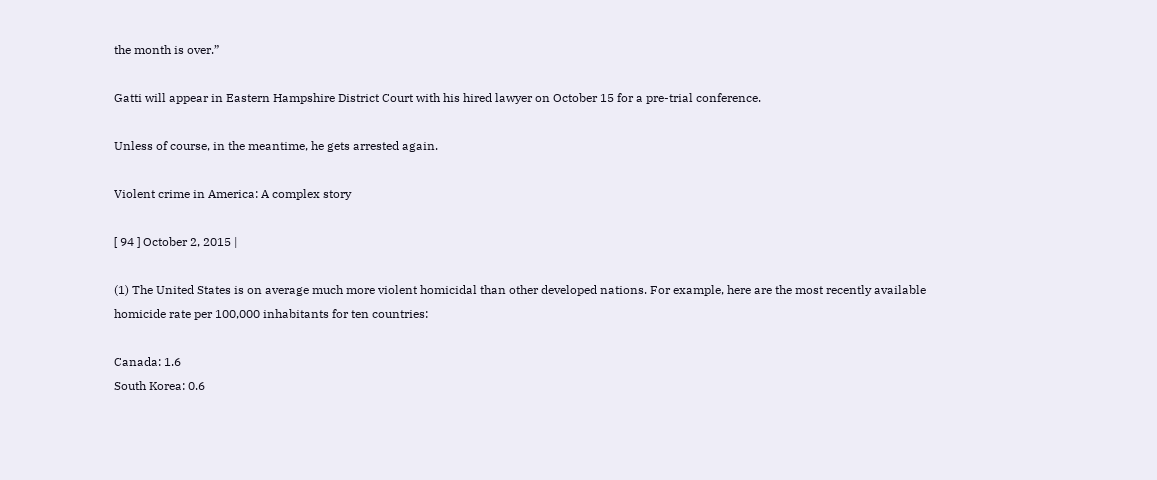the month is over.”

Gatti will appear in Eastern Hampshire District Court with his hired lawyer on October 15 for a pre-trial conference.

Unless of course, in the meantime, he gets arrested again.

Violent crime in America: A complex story

[ 94 ] October 2, 2015 |

(1) The United States is on average much more violent homicidal than other developed nations. For example, here are the most recently available homicide rate per 100,000 inhabitants for ten countries:

Canada: 1.6
South Korea: 0.6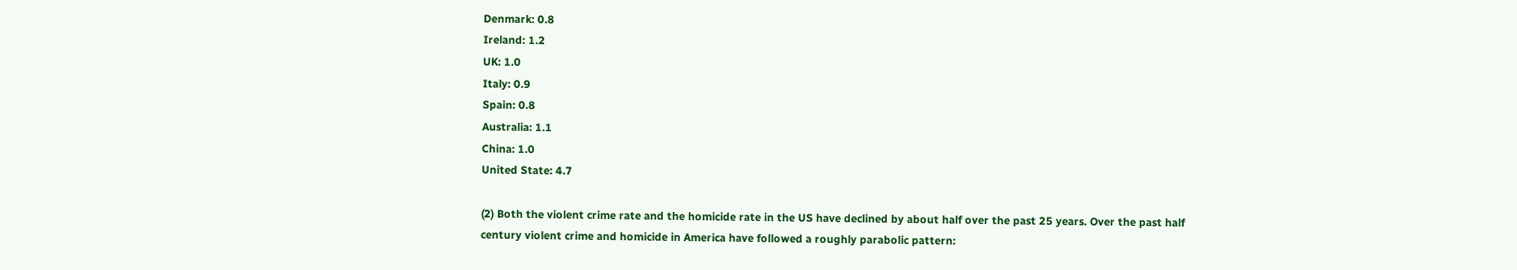Denmark: 0.8
Ireland: 1.2
UK: 1.0
Italy: 0.9
Spain: 0.8
Australia: 1.1
China: 1.0
United State: 4.7

(2) Both the violent crime rate and the homicide rate in the US have declined by about half over the past 25 years. Over the past half century violent crime and homicide in America have followed a roughly parabolic pattern: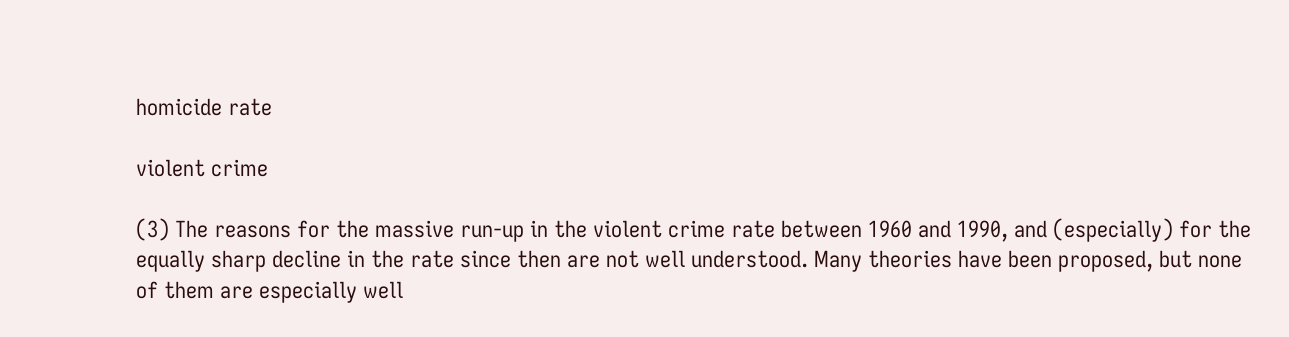homicide rate

violent crime

(3) The reasons for the massive run-up in the violent crime rate between 1960 and 1990, and (especially) for the equally sharp decline in the rate since then are not well understood. Many theories have been proposed, but none of them are especially well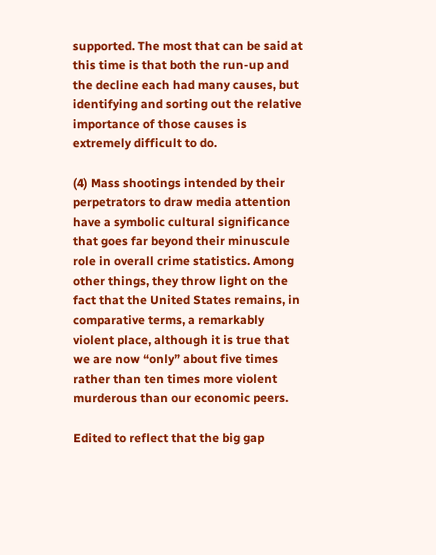supported. The most that can be said at this time is that both the run-up and the decline each had many causes, but identifying and sorting out the relative importance of those causes is extremely difficult to do.

(4) Mass shootings intended by their perpetrators to draw media attention have a symbolic cultural significance that goes far beyond their minuscule role in overall crime statistics. Among other things, they throw light on the fact that the United States remains, in comparative terms, a remarkably violent place, although it is true that we are now “only” about five times rather than ten times more violent murderous than our economic peers.

Edited to reflect that the big gap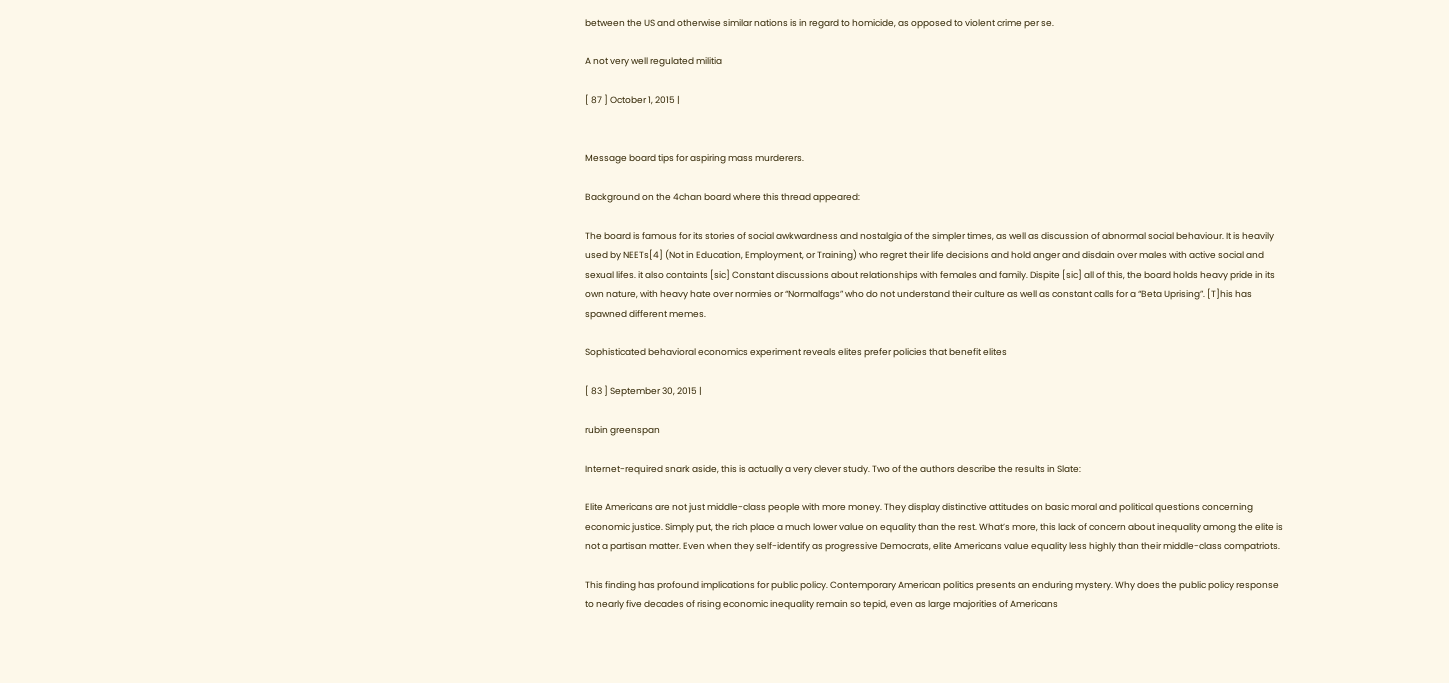between the US and otherwise similar nations is in regard to homicide, as opposed to violent crime per se.

A not very well regulated militia

[ 87 ] October 1, 2015 |


Message board tips for aspiring mass murderers.

Background on the 4chan board where this thread appeared:

The board is famous for its stories of social awkwardness and nostalgia of the simpler times, as well as discussion of abnormal social behaviour. It is heavily used by NEETs[4] (Not in Education, Employment, or Training) who regret their life decisions and hold anger and disdain over males with active social and sexual lifes. it also containts [sic] Constant discussions about relationships with females and family. Dispite [sic] all of this, the board holds heavy pride in its own nature, with heavy hate over normies or “Normalfags” who do not understand their culture as well as constant calls for a “Beta Uprising”. [T]his has spawned different memes.

Sophisticated behavioral economics experiment reveals elites prefer policies that benefit elites

[ 83 ] September 30, 2015 |

rubin greenspan

Internet-required snark aside, this is actually a very clever study. Two of the authors describe the results in Slate:

Elite Americans are not just middle-class people with more money. They display distinctive attitudes on basic moral and political questions concerning economic justice. Simply put, the rich place a much lower value on equality than the rest. What’s more, this lack of concern about inequality among the elite is not a partisan matter. Even when they self-identify as progressive Democrats, elite Americans value equality less highly than their middle-class compatriots.

This finding has profound implications for public policy. Contemporary American politics presents an enduring mystery. Why does the public policy response to nearly five decades of rising economic inequality remain so tepid, even as large majorities of Americans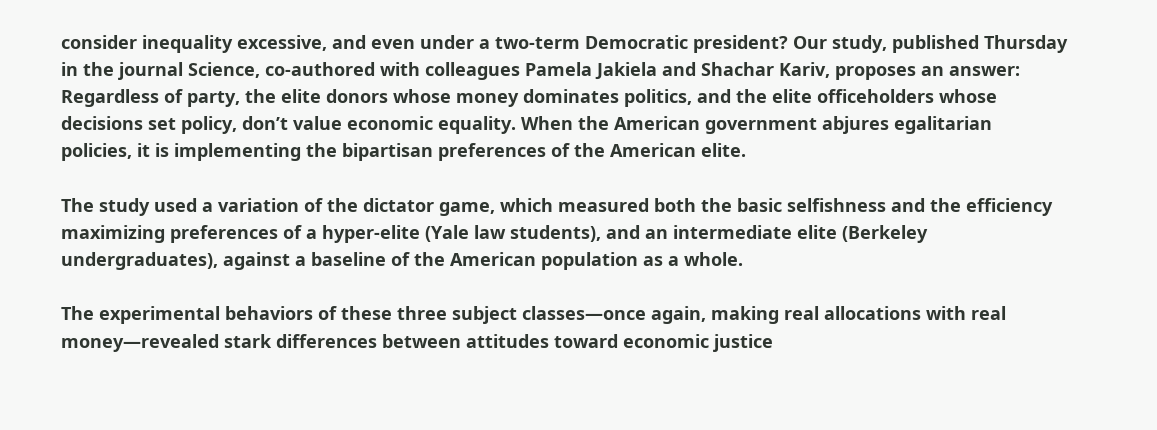consider inequality excessive, and even under a two-term Democratic president? Our study, published Thursday in the journal Science, co-authored with colleagues Pamela Jakiela and Shachar Kariv, proposes an answer: Regardless of party, the elite donors whose money dominates politics, and the elite officeholders whose decisions set policy, don’t value economic equality. When the American government abjures egalitarian policies, it is implementing the bipartisan preferences of the American elite.

The study used a variation of the dictator game, which measured both the basic selfishness and the efficiency maximizing preferences of a hyper-elite (Yale law students), and an intermediate elite (Berkeley undergraduates), against a baseline of the American population as a whole.

The experimental behaviors of these three subject classes—once again, making real allocations with real money—revealed stark differences between attitudes toward economic justice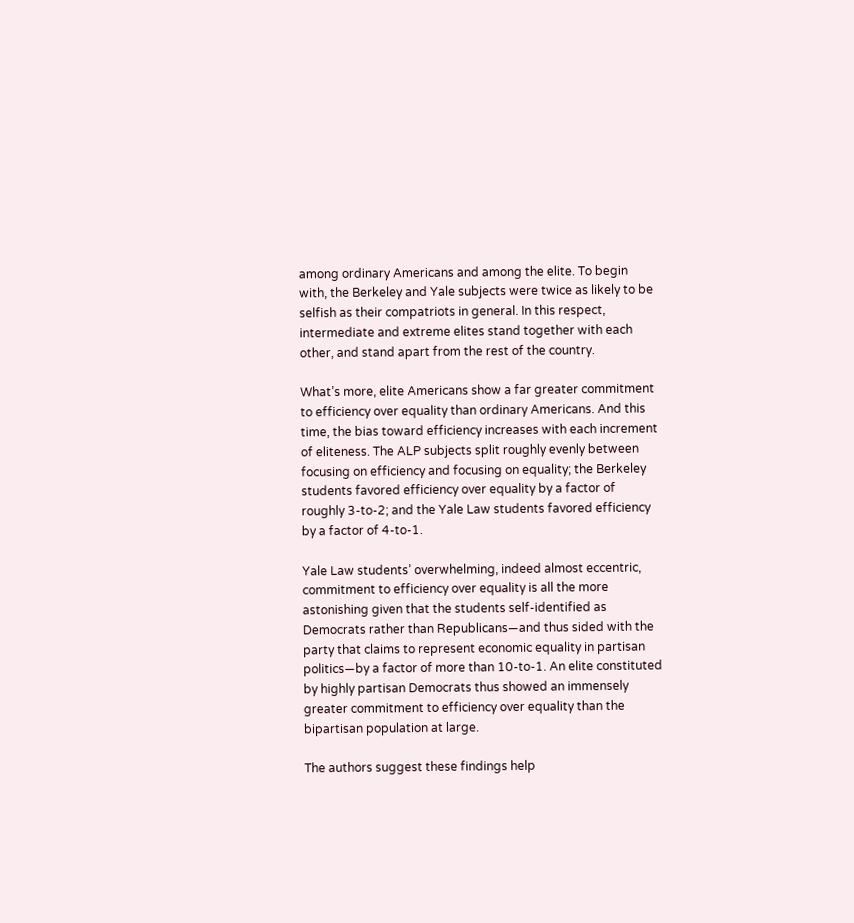among ordinary Americans and among the elite. To begin with, the Berkeley and Yale subjects were twice as likely to be selfish as their compatriots in general. In this respect, intermediate and extreme elites stand together with each other, and stand apart from the rest of the country.

What’s more, elite Americans show a far greater commitment to efficiency over equality than ordinary Americans. And this time, the bias toward efficiency increases with each increment of eliteness. The ALP subjects split roughly evenly between focusing on efficiency and focusing on equality; the Berkeley students favored efficiency over equality by a factor of roughly 3-to-2; and the Yale Law students favored efficiency by a factor of 4-to-1.

Yale Law students’ overwhelming, indeed almost eccentric, commitment to efficiency over equality is all the more astonishing given that the students self-identified as Democrats rather than Republicans—and thus sided with the party that claims to represent economic equality in partisan politics—by a factor of more than 10-to-1. An elite constituted by highly partisan Democrats thus showed an immensely greater commitment to efficiency over equality than the bipartisan population at large.

The authors suggest these findings help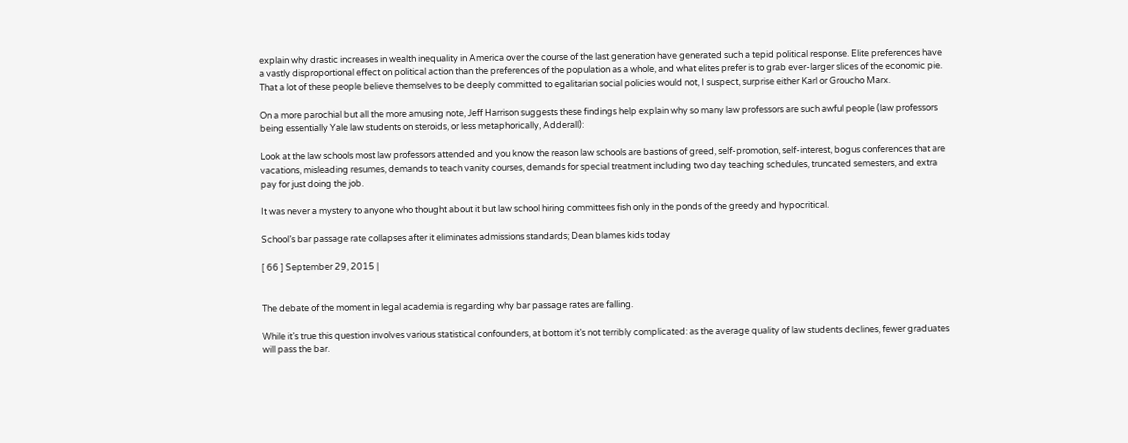explain why drastic increases in wealth inequality in America over the course of the last generation have generated such a tepid political response. Elite preferences have a vastly disproportional effect on political action than the preferences of the population as a whole, and what elites prefer is to grab ever-larger slices of the economic pie. That a lot of these people believe themselves to be deeply committed to egalitarian social policies would not, I suspect, surprise either Karl or Groucho Marx.

On a more parochial but all the more amusing note, Jeff Harrison suggests these findings help explain why so many law professors are such awful people (law professors being essentially Yale law students on steroids, or less metaphorically, Adderall):

Look at the law schools most law professors attended and you know the reason law schools are bastions of greed, self-promotion, self-interest, bogus conferences that are vacations, misleading resumes, demands to teach vanity courses, demands for special treatment including two day teaching schedules, truncated semesters, and extra pay for just doing the job.

It was never a mystery to anyone who thought about it but law school hiring committees fish only in the ponds of the greedy and hypocritical.

School’s bar passage rate collapses after it eliminates admissions standards; Dean blames kids today

[ 66 ] September 29, 2015 |


The debate of the moment in legal academia is regarding why bar passage rates are falling.

While it’s true this question involves various statistical confounders, at bottom it’s not terribly complicated: as the average quality of law students declines, fewer graduates will pass the bar.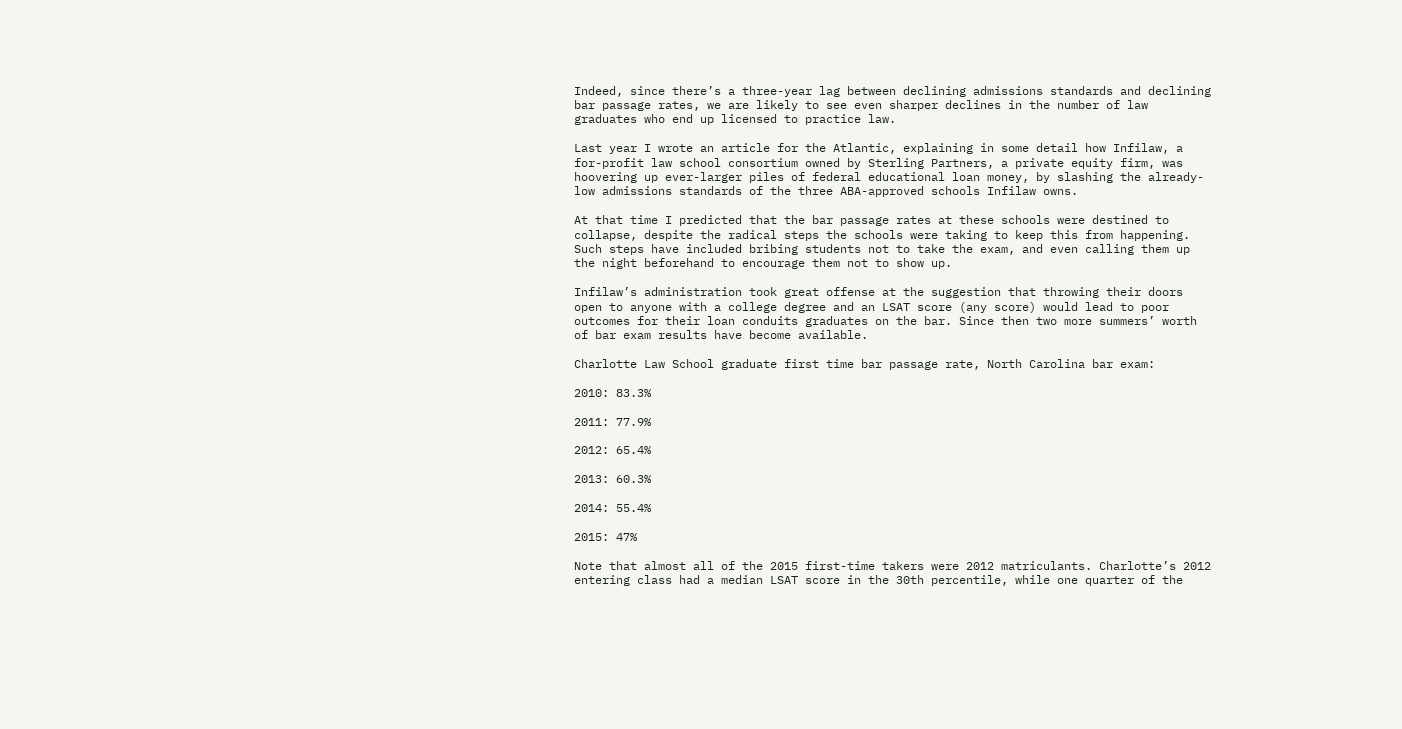Indeed, since there’s a three-year lag between declining admissions standards and declining bar passage rates, we are likely to see even sharper declines in the number of law graduates who end up licensed to practice law.

Last year I wrote an article for the Atlantic, explaining in some detail how Infilaw, a for-profit law school consortium owned by Sterling Partners, a private equity firm, was hoovering up ever-larger piles of federal educational loan money, by slashing the already-low admissions standards of the three ABA-approved schools Infilaw owns.

At that time I predicted that the bar passage rates at these schools were destined to collapse, despite the radical steps the schools were taking to keep this from happening. Such steps have included bribing students not to take the exam, and even calling them up the night beforehand to encourage them not to show up.

Infilaw’s administration took great offense at the suggestion that throwing their doors open to anyone with a college degree and an LSAT score (any score) would lead to poor outcomes for their loan conduits graduates on the bar. Since then two more summers’ worth of bar exam results have become available.

Charlotte Law School graduate first time bar passage rate, North Carolina bar exam:

2010: 83.3%

2011: 77.9%

2012: 65.4%

2013: 60.3%

2014: 55.4%

2015: 47%

Note that almost all of the 2015 first-time takers were 2012 matriculants. Charlotte’s 2012 entering class had a median LSAT score in the 30th percentile, while one quarter of the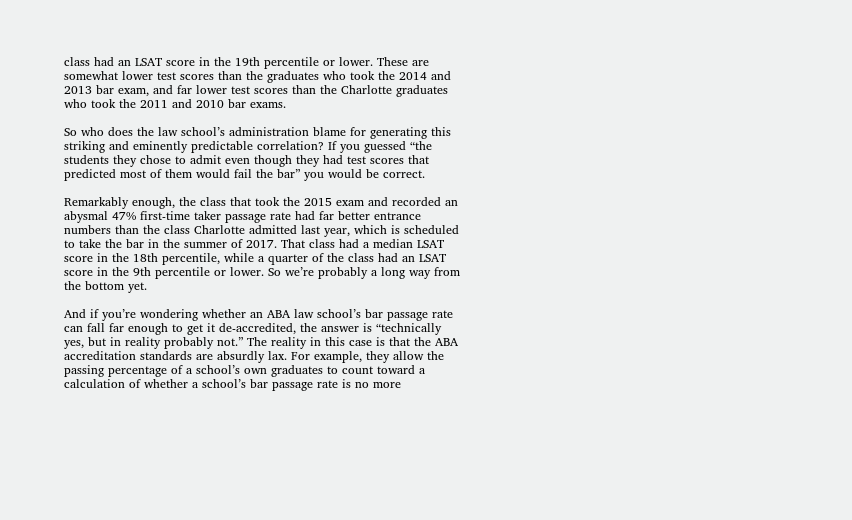class had an LSAT score in the 19th percentile or lower. These are somewhat lower test scores than the graduates who took the 2014 and 2013 bar exam, and far lower test scores than the Charlotte graduates who took the 2011 and 2010 bar exams.

So who does the law school’s administration blame for generating this striking and eminently predictable correlation? If you guessed “the students they chose to admit even though they had test scores that predicted most of them would fail the bar” you would be correct.

Remarkably enough, the class that took the 2015 exam and recorded an abysmal 47% first-time taker passage rate had far better entrance numbers than the class Charlotte admitted last year, which is scheduled to take the bar in the summer of 2017. That class had a median LSAT score in the 18th percentile, while a quarter of the class had an LSAT score in the 9th percentile or lower. So we’re probably a long way from the bottom yet.

And if you’re wondering whether an ABA law school’s bar passage rate can fall far enough to get it de-accredited, the answer is “technically yes, but in reality probably not.” The reality in this case is that the ABA accreditation standards are absurdly lax. For example, they allow the passing percentage of a school’s own graduates to count toward a calculation of whether a school’s bar passage rate is no more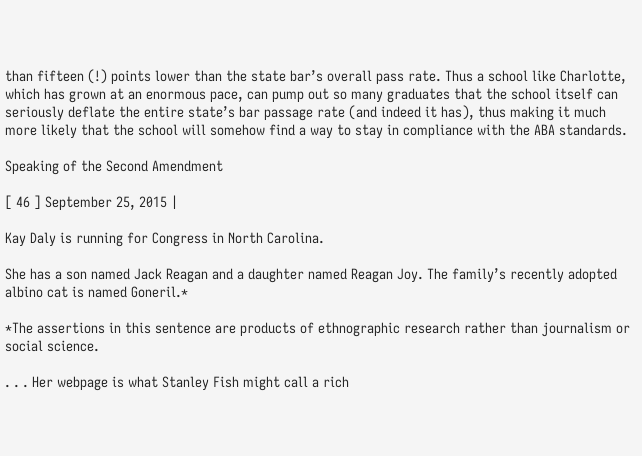than fifteen (!) points lower than the state bar’s overall pass rate. Thus a school like Charlotte, which has grown at an enormous pace, can pump out so many graduates that the school itself can seriously deflate the entire state’s bar passage rate (and indeed it has), thus making it much more likely that the school will somehow find a way to stay in compliance with the ABA standards.

Speaking of the Second Amendment

[ 46 ] September 25, 2015 |

Kay Daly is running for Congress in North Carolina.

She has a son named Jack Reagan and a daughter named Reagan Joy. The family’s recently adopted albino cat is named Goneril.*

*The assertions in this sentence are products of ethnographic research rather than journalism or social science.

. . . Her webpage is what Stanley Fish might call a rich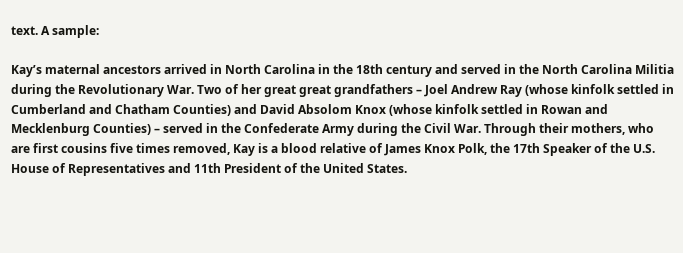text. A sample:

Kay’s maternal ancestors arrived in North Carolina in the 18th century and served in the North Carolina Militia during the Revolutionary War. Two of her great great grandfathers – Joel Andrew Ray (whose kinfolk settled in Cumberland and Chatham Counties) and David Absolom Knox (whose kinfolk settled in Rowan and Mecklenburg Counties) – served in the Confederate Army during the Civil War. Through their mothers, who are first cousins five times removed, Kay is a blood relative of James Knox Polk, the 17th Speaker of the U.S. House of Representatives and 11th President of the United States.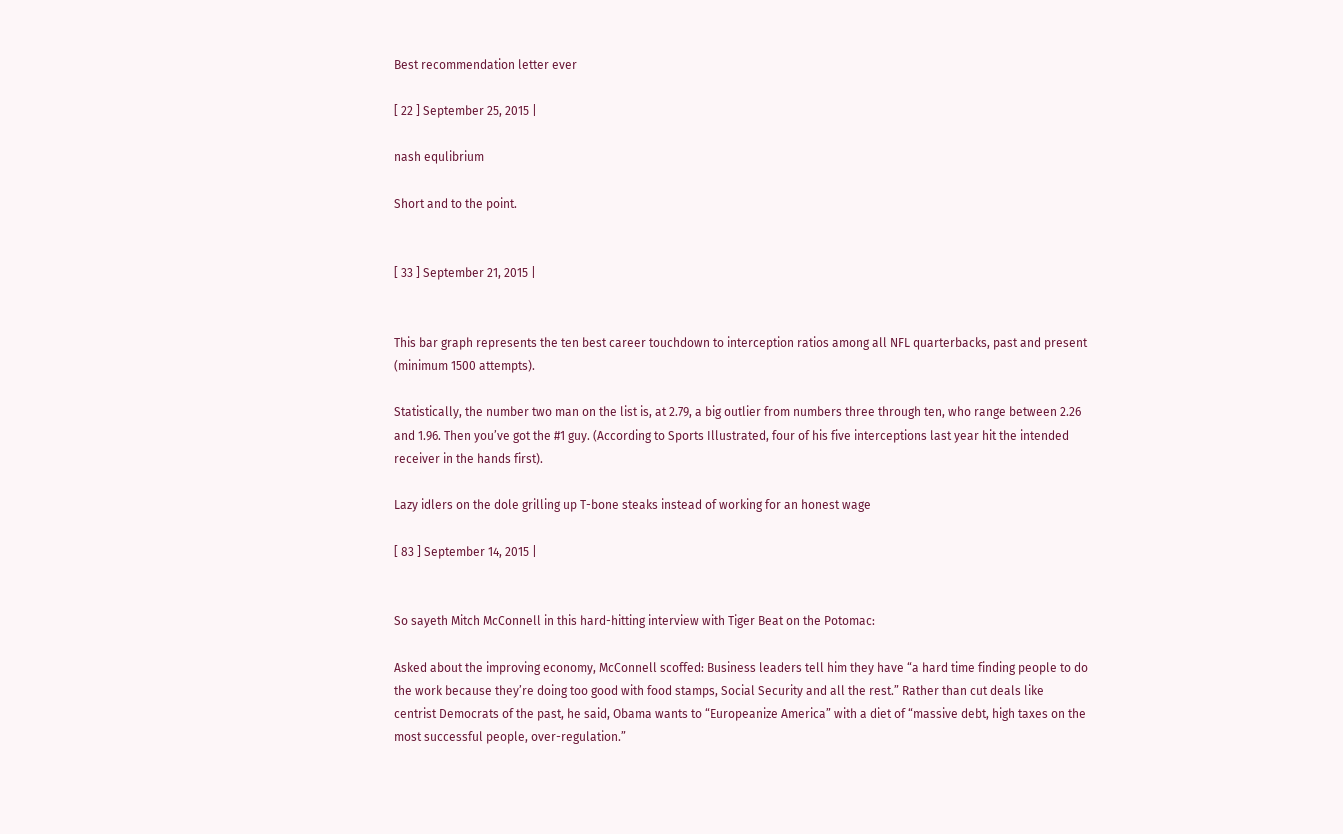Best recommendation letter ever

[ 22 ] September 25, 2015 |

nash equlibrium

Short and to the point.


[ 33 ] September 21, 2015 |


This bar graph represents the ten best career touchdown to interception ratios among all NFL quarterbacks, past and present (minimum 1500 attempts).

Statistically, the number two man on the list is, at 2.79, a big outlier from numbers three through ten, who range between 2.26 and 1.96. Then you’ve got the #1 guy. (According to Sports Illustrated, four of his five interceptions last year hit the intended receiver in the hands first).

Lazy idlers on the dole grilling up T-bone steaks instead of working for an honest wage

[ 83 ] September 14, 2015 |


So sayeth Mitch McConnell in this hard-hitting interview with Tiger Beat on the Potomac:

Asked about the improving economy, McConnell scoffed: Business leaders tell him they have “a hard time finding people to do the work because they’re doing too good with food stamps, Social Security and all the rest.” Rather than cut deals like centrist Democrats of the past, he said, Obama wants to “Europeanize America” with a diet of “massive debt, high taxes on the most successful people, over-regulation.”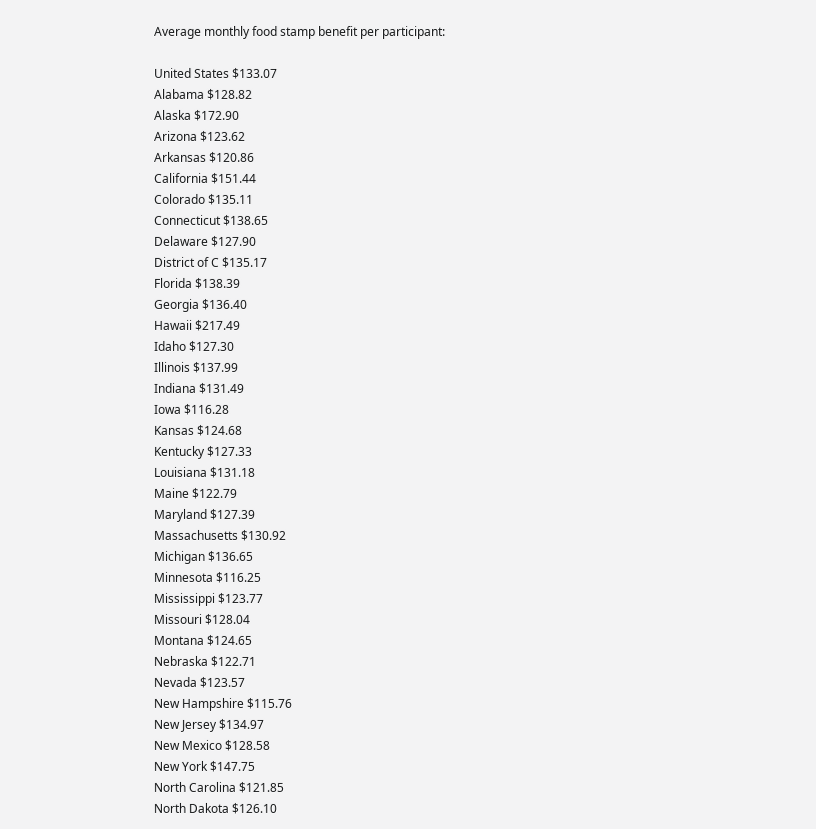Average monthly food stamp benefit per participant:

United States $133.07
Alabama $128.82
Alaska $172.90
Arizona $123.62
Arkansas $120.86
California $151.44
Colorado $135.11
Connecticut $138.65
Delaware $127.90
District of C $135.17
Florida $138.39
Georgia $136.40
Hawaii $217.49
Idaho $127.30
Illinois $137.99
Indiana $131.49
Iowa $116.28
Kansas $124.68
Kentucky $127.33
Louisiana $131.18
Maine $122.79
Maryland $127.39
Massachusetts $130.92
Michigan $136.65
Minnesota $116.25
Mississippi $123.77
Missouri $128.04
Montana $124.65
Nebraska $122.71
Nevada $123.57
New Hampshire $115.76
New Jersey $134.97
New Mexico $128.58
New York $147.75
North Carolina $121.85
North Dakota $126.10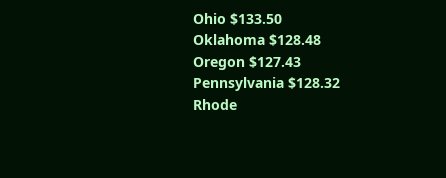Ohio $133.50
Oklahoma $128.48
Oregon $127.43
Pennsylvania $128.32
Rhode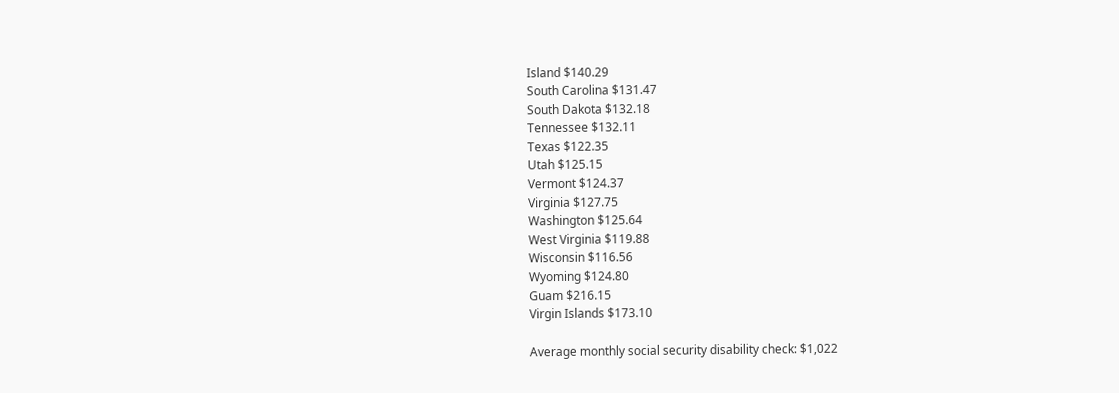Island $140.29
South Carolina $131.47
South Dakota $132.18
Tennessee $132.11
Texas $122.35
Utah $125.15
Vermont $124.37
Virginia $127.75
Washington $125.64
West Virginia $119.88
Wisconsin $116.56
Wyoming $124.80
Guam $216.15
Virgin Islands $173.10

Average monthly social security disability check: $1,022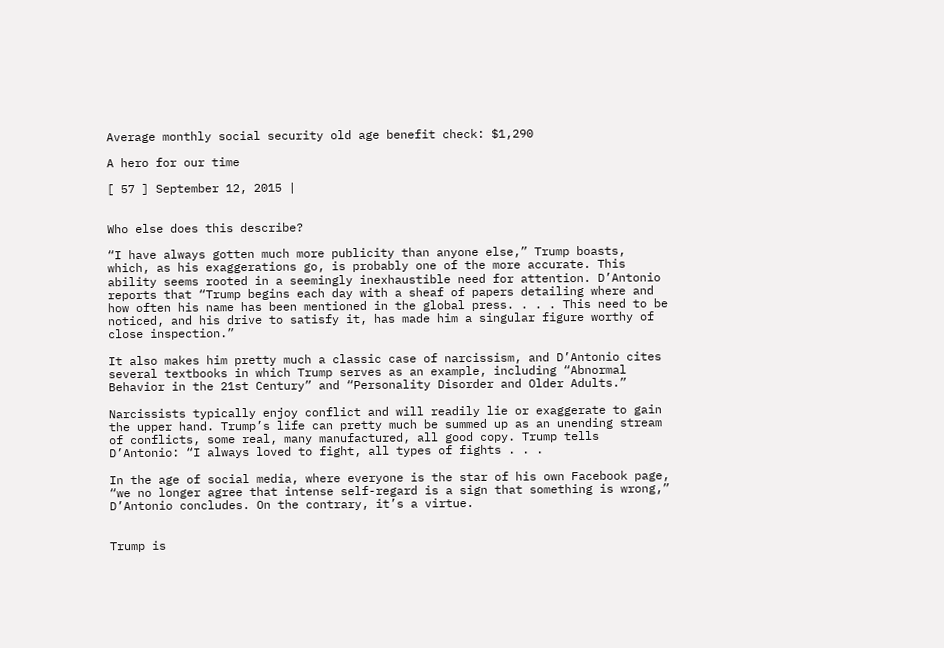Average monthly social security old age benefit check: $1,290

A hero for our time

[ 57 ] September 12, 2015 |


Who else does this describe?

“I have always gotten much more publicity than anyone else,” Trump boasts, which, as his exaggerations go, is probably one of the more accurate. This ability seems rooted in a seemingly inexhaustible need for attention. D’Antonio reports that “Trump begins each day with a sheaf of papers detailing where and how often his name has been mentioned in the global press. . . . This need to be noticed, and his drive to satisfy it, has made him a singular figure worthy of close inspection.”

It also makes him pretty much a classic case of narcissism, and D’Antonio cites several textbooks in which Trump serves as an example, including “Abnormal Behavior in the 21st Century” and “Personality Disorder and Older Adults.”

Narcissists typically enjoy conflict and will readily lie or exaggerate to gain the upper hand. Trump’s life can pretty much be summed up as an unending stream of conflicts, some real, many manufactured, all good copy. Trump tells D’Antonio: “I always loved to fight, all types of fights . . .

In the age of social media, where everyone is the star of his own Facebook page, “we no longer agree that intense self-regard is a sign that something is wrong,” D’Antonio concludes. On the contrary, it’s a virtue.


Trump is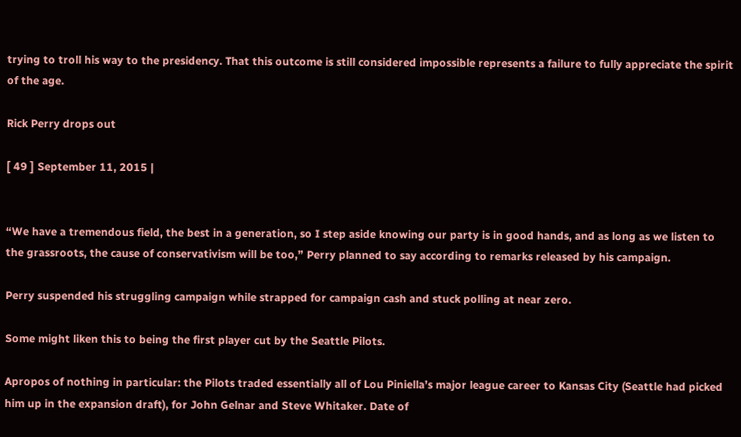trying to troll his way to the presidency. That this outcome is still considered impossible represents a failure to fully appreciate the spirit of the age.

Rick Perry drops out

[ 49 ] September 11, 2015 |


“We have a tremendous field, the best in a generation, so I step aside knowing our party is in good hands, and as long as we listen to the grassroots, the cause of conservativism will be too,” Perry planned to say according to remarks released by his campaign.

Perry suspended his struggling campaign while strapped for campaign cash and stuck polling at near zero.

Some might liken this to being the first player cut by the Seattle Pilots.

Apropos of nothing in particular: the Pilots traded essentially all of Lou Piniella’s major league career to Kansas City (Seattle had picked him up in the expansion draft), for John Gelnar and Steve Whitaker. Date of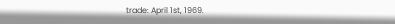trade: April 1st, 1969.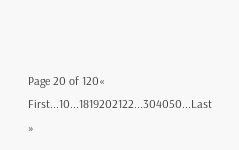Page 20 of 120« First...10...1819202122...304050...Last »